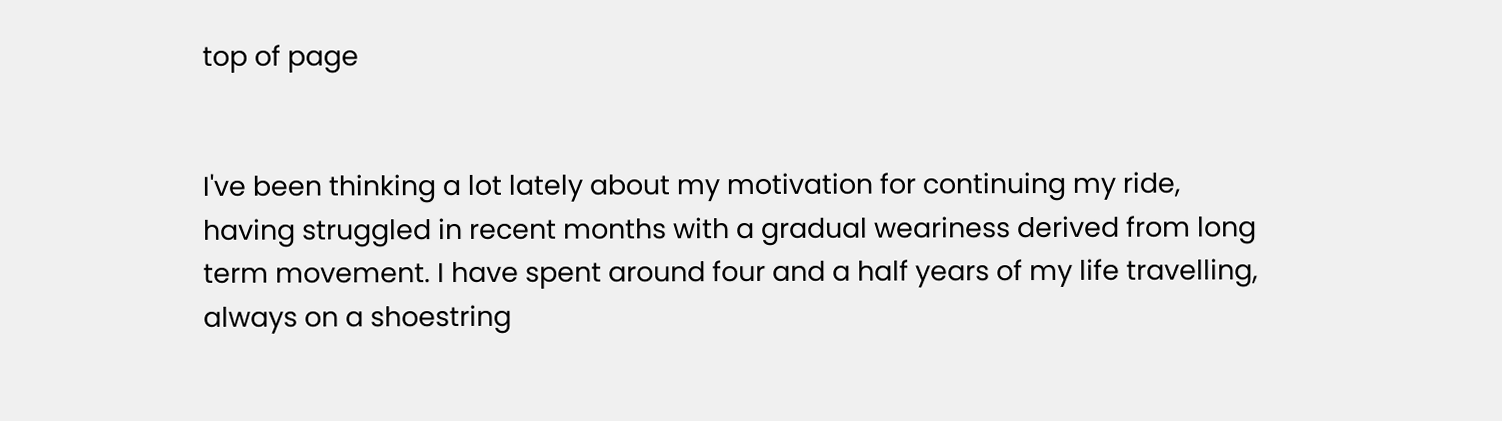top of page


I've been thinking a lot lately about my motivation for continuing my ride, having struggled in recent months with a gradual weariness derived from long term movement. I have spent around four and a half years of my life travelling, always on a shoestring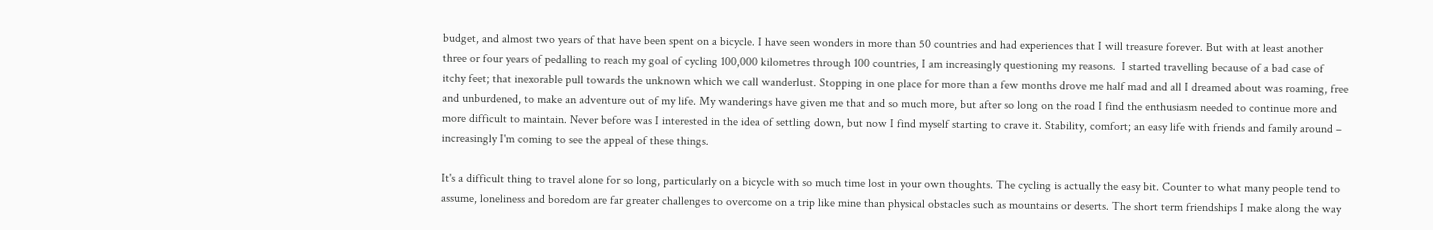budget, and almost two years of that have been spent on a bicycle. I have seen wonders in more than 50 countries and had experiences that I will treasure forever. But with at least another three or four years of pedalling to reach my goal of cycling 100,000 kilometres through 100 countries, I am increasingly questioning my reasons.  I started travelling because of a bad case of itchy feet; that inexorable pull towards the unknown which we call wanderlust. Stopping in one place for more than a few months drove me half mad and all I dreamed about was roaming, free and unburdened, to make an adventure out of my life. My wanderings have given me that and so much more, but after so long on the road I find the enthusiasm needed to continue more and more difficult to maintain. Never before was I interested in the idea of settling down, but now I find myself starting to crave it. Stability, comfort; an easy life with friends and family around – increasingly I'm coming to see the appeal of these things.

It's a difficult thing to travel alone for so long, particularly on a bicycle with so much time lost in your own thoughts. The cycling is actually the easy bit. Counter to what many people tend to assume, loneliness and boredom are far greater challenges to overcome on a trip like mine than physical obstacles such as mountains or deserts. The short term friendships I make along the way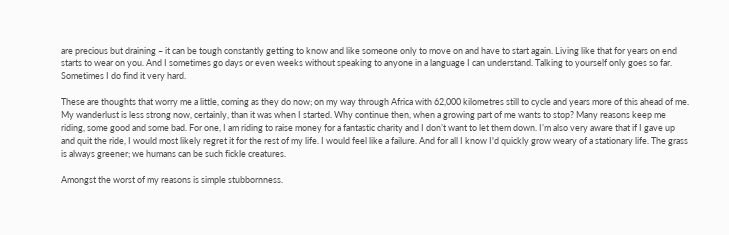are precious but draining – it can be tough constantly getting to know and like someone only to move on and have to start again. Living like that for years on end starts to wear on you. And I sometimes go days or even weeks without speaking to anyone in a language I can understand. Talking to yourself only goes so far. Sometimes I do find it very hard.

These are thoughts that worry me a little, coming as they do now; on my way through Africa with 62,000 kilometres still to cycle and years more of this ahead of me. My wanderlust is less strong now, certainly, than it was when I started. Why continue then, when a growing part of me wants to stop? Many reasons keep me riding, some good and some bad. For one, I am riding to raise money for a fantastic charity and I don’t want to let them down. I’m also very aware that if I gave up and quit the ride, I would most likely regret it for the rest of my life. I would feel like a failure. And for all I know I'd quickly grow weary of a stationary life. The grass is always greener; we humans can be such fickle creatures.

Amongst the worst of my reasons is simple stubbornness.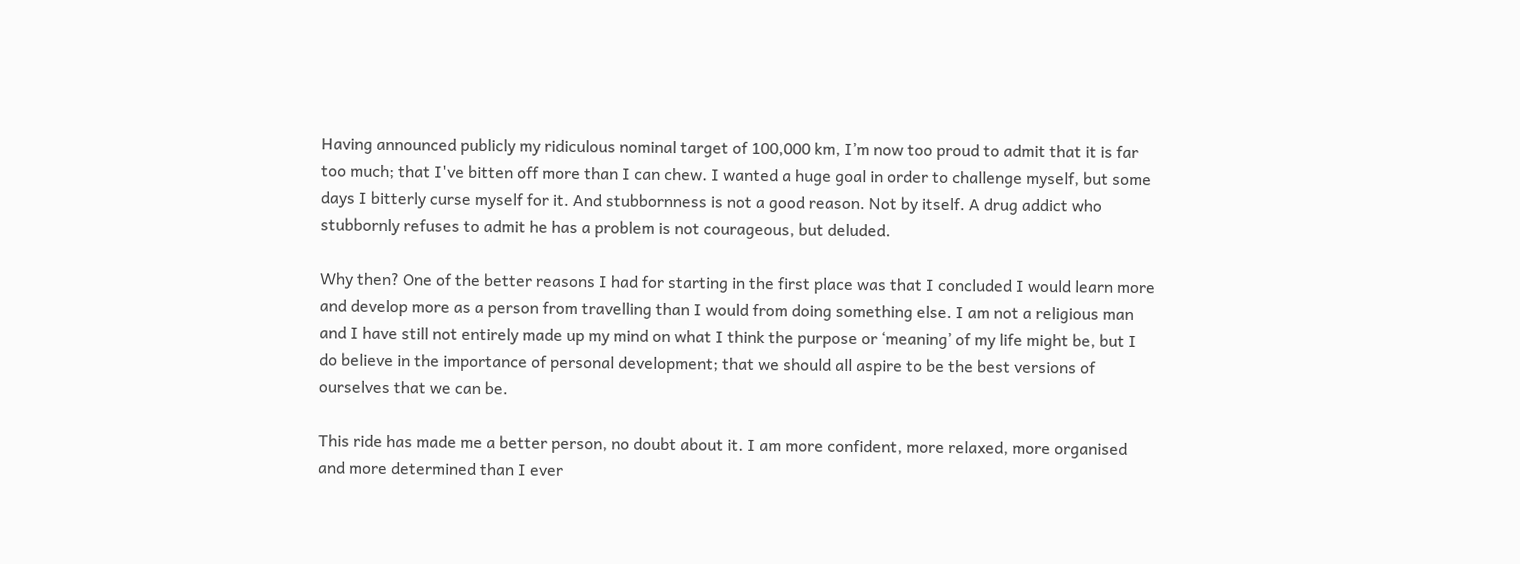Having announced publicly my ridiculous nominal target of 100,000 km, I’m now too proud to admit that it is far too much; that I've bitten off more than I can chew. I wanted a huge goal in order to challenge myself, but some days I bitterly curse myself for it. And stubbornness is not a good reason. Not by itself. A drug addict who stubbornly refuses to admit he has a problem is not courageous, but deluded.

Why then? One of the better reasons I had for starting in the first place was that I concluded I would learn more and develop more as a person from travelling than I would from doing something else. I am not a religious man and I have still not entirely made up my mind on what I think the purpose or ‘meaning’ of my life might be, but I do believe in the importance of personal development; that we should all aspire to be the best versions of ourselves that we can be.

This ride has made me a better person, no doubt about it. I am more confident, more relaxed, more organised and more determined than I ever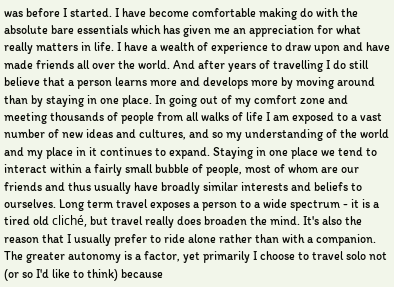was before I started. I have become comfortable making do with the absolute bare essentials which has given me an appreciation for what really matters in life. I have a wealth of experience to draw upon and have made friends all over the world. And after years of travelling I do still believe that a person learns more and develops more by moving around than by staying in one place. In going out of my comfort zone and meeting thousands of people from all walks of life I am exposed to a vast number of new ideas and cultures, and so my understanding of the world and my place in it continues to expand. Staying in one place we tend to interact within a fairly small bubble of people, most of whom are our friends and thus usually have broadly similar interests and beliefs to ourselves. Long term travel exposes a person to a wide spectrum - it is a tired old cliché, but travel really does broaden the mind. It's also the reason that I usually prefer to ride alone rather than with a companion. The greater autonomy is a factor, yet primarily I choose to travel solo not (or so I'd like to think) because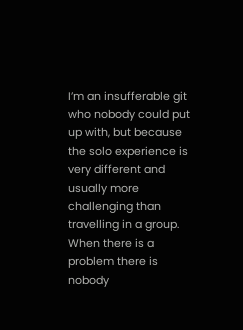I’m an insufferable git who nobody could put up with, but because the solo experience is very different and usually more challenging than travelling in a group. When there is a problem there is nobody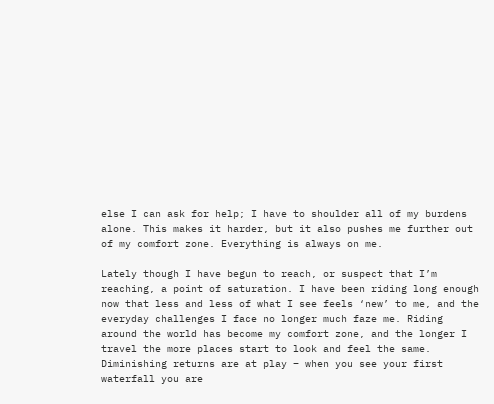else I can ask for help; I have to shoulder all of my burdens alone. This makes it harder, but it also pushes me further out of my comfort zone. Everything is always on me.

Lately though I have begun to reach, or suspect that I’m reaching, a point of saturation. I have been riding long enough now that less and less of what I see feels ‘new’ to me, and the everyday challenges I face no longer much faze me. Riding around the world has become my comfort zone, and the longer I travel the more places start to look and feel the same. Diminishing returns are at play – when you see your first waterfall you are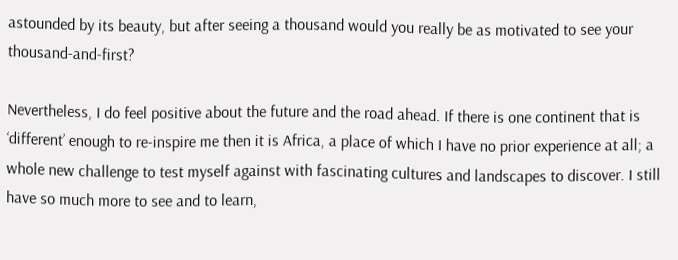astounded by its beauty, but after seeing a thousand would you really be as motivated to see your thousand-and-first?

Nevertheless, I do feel positive about the future and the road ahead. If there is one continent that is ‘different’ enough to re-inspire me then it is Africa, a place of which I have no prior experience at all; a whole new challenge to test myself against with fascinating cultures and landscapes to discover. I still have so much more to see and to learn,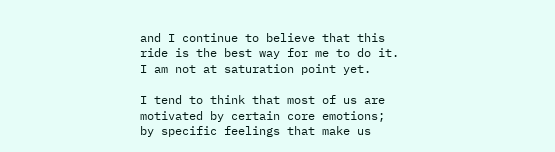and I continue to believe that this ride is the best way for me to do it. I am not at saturation point yet.

I tend to think that most of us are motivated by certain core emotions; by specific feelings that make us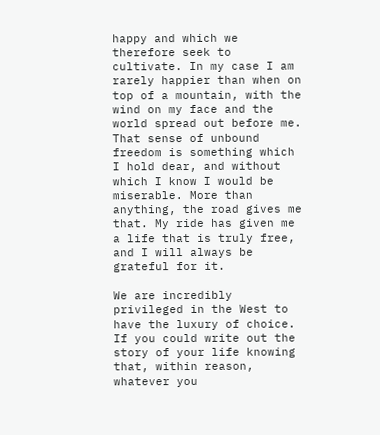happy and which we therefore seek to cultivate. In my case I am rarely happier than when on top of a mountain, with the wind on my face and the world spread out before me. That sense of unbound freedom is something which I hold dear, and without which I know I would be miserable. More than anything, the road gives me that. My ride has given me a life that is truly free, and I will always be grateful for it.

We are incredibly privileged in the West to have the luxury of choice. If you could write out the story of your life knowing that, within reason, whatever you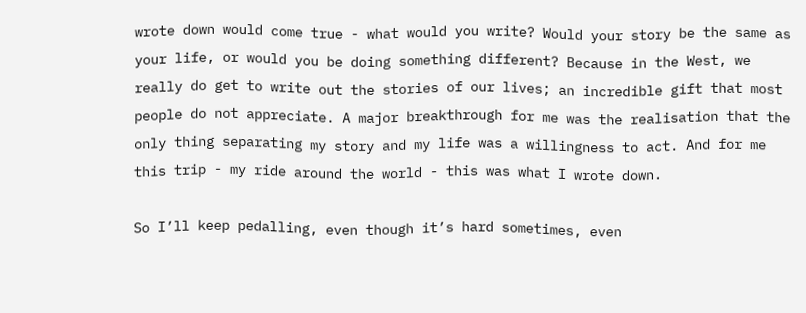wrote down would come true - what would you write? Would your story be the same as your life, or would you be doing something different? Because in the West, we really do get to write out the stories of our lives; an incredible gift that most people do not appreciate. A major breakthrough for me was the realisation that the only thing separating my story and my life was a willingness to act. And for me this trip - my ride around the world - this was what I wrote down.

So I’ll keep pedalling, even though it’s hard sometimes, even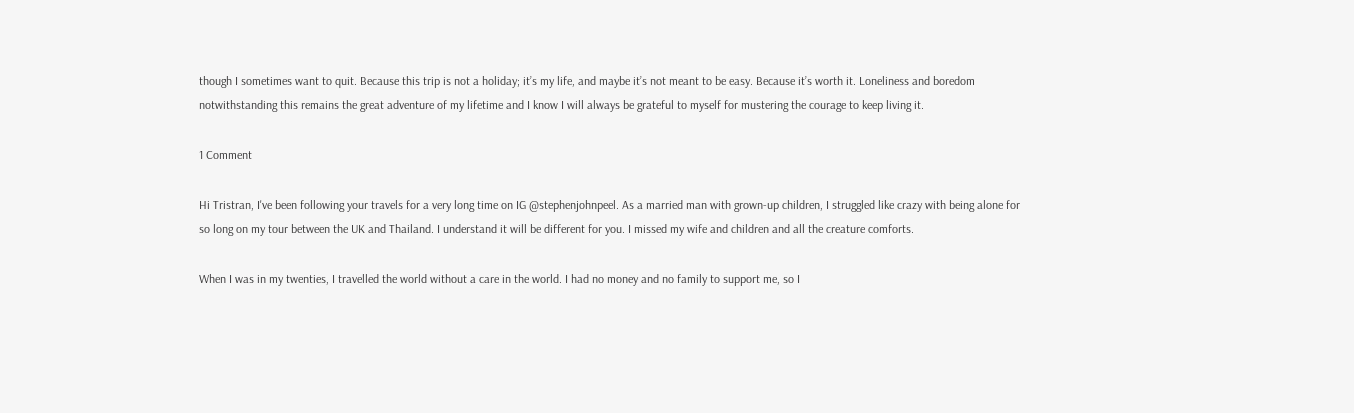though I sometimes want to quit. Because this trip is not a holiday; it’s my life, and maybe it’s not meant to be easy. Because it’s worth it. Loneliness and boredom notwithstanding this remains the great adventure of my lifetime and I know I will always be grateful to myself for mustering the courage to keep living it.

1 Comment

Hi Tristran, I've been following your travels for a very long time on IG @stephenjohnpeel. As a married man with grown-up children, I struggled like crazy with being alone for so long on my tour between the UK and Thailand. I understand it will be different for you. I missed my wife and children and all the creature comforts.

When I was in my twenties, I travelled the world without a care in the world. I had no money and no family to support me, so I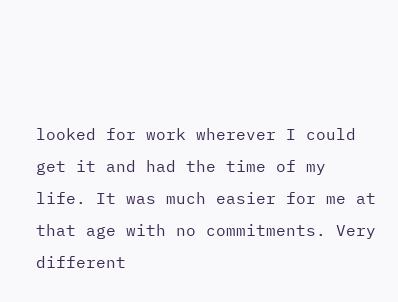looked for work wherever I could get it and had the time of my life. It was much easier for me at that age with no commitments. Very different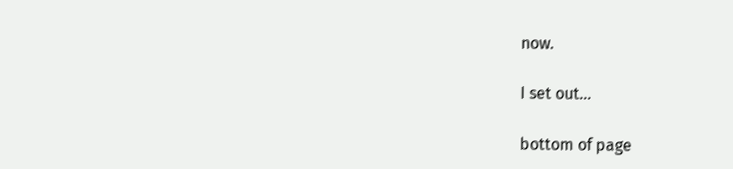now.

I set out…

bottom of page